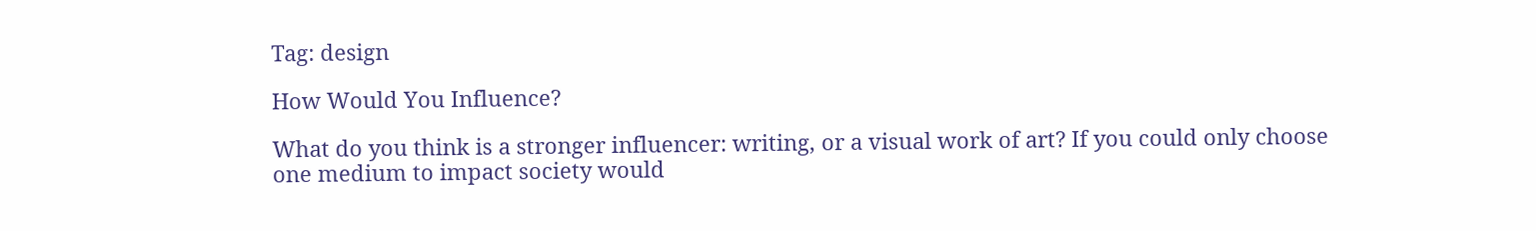Tag: design

How Would You Influence?

What do you think is a stronger influencer: writing, or a visual work of art? If you could only choose one medium to impact society would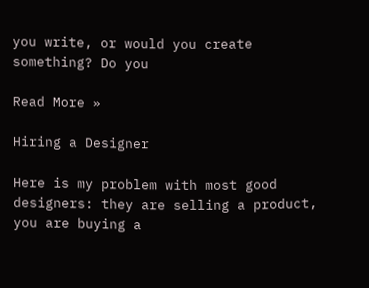you write, or would you create something? Do you

Read More »

Hiring a Designer

Here is my problem with most good designers: they are selling a product, you are buying a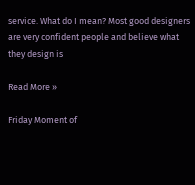service. What do I mean? Most good designers are very confident people and believe what they design is

Read More »

Friday Moment of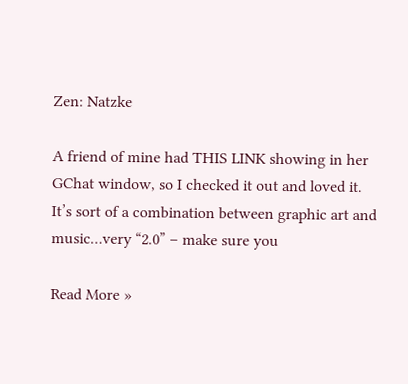Zen: Natzke

A friend of mine had THIS LINK showing in her GChat window, so I checked it out and loved it. It’s sort of a combination between graphic art and music…very “2.0” – make sure you

Read More »